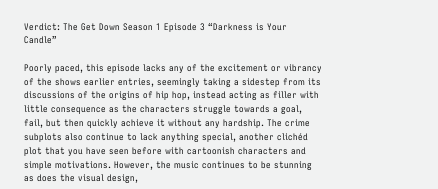Verdict: The Get Down Season 1 Episode 3 “Darkness is Your Candle”

Poorly paced, this episode lacks any of the excitement or vibrancy of the shows earlier entries, seemingly taking a sidestep from its discussions of the origins of hip hop, instead acting as filler with little consequence as the characters struggle towards a goal, fail, but then quickly achieve it without any hardship. The crime subplots also continue to lack anything special, another clichéd plot that you have seen before with cartoonish characters and simple motivations. However, the music continues to be stunning as does the visual design,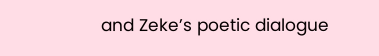and Zeke’s poetic dialogue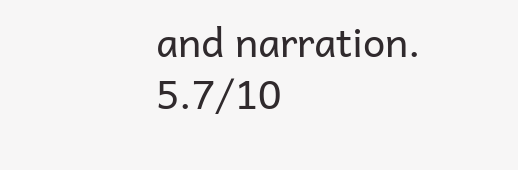and narration. 5.7/10